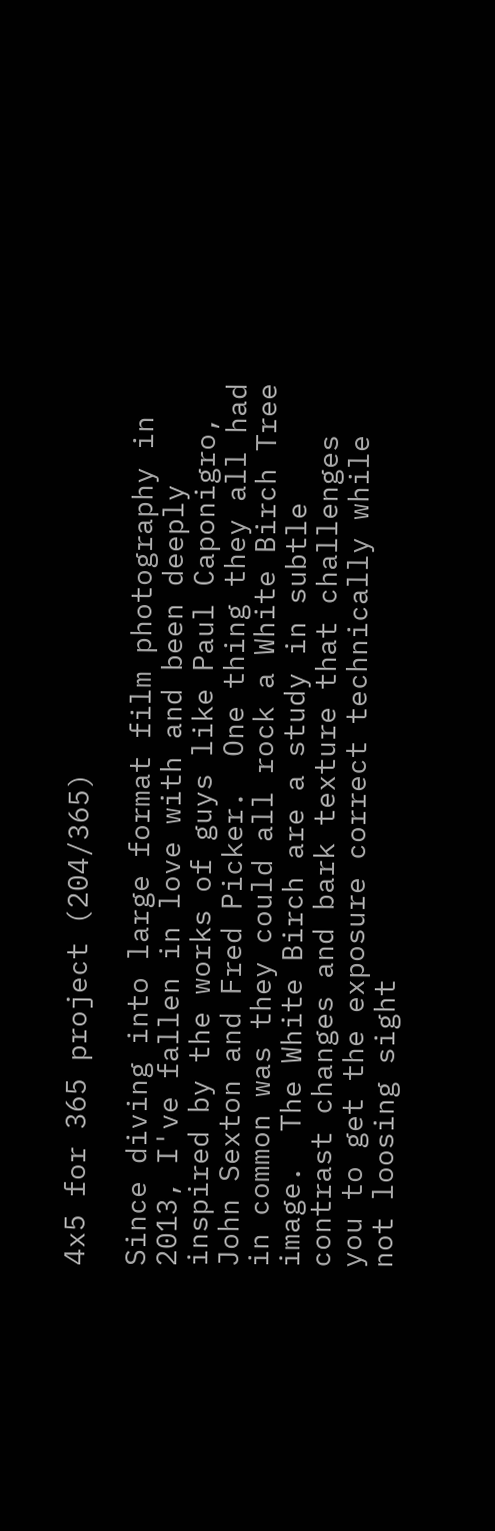4x5 for 365 project (204/365)

Since diving into large format film photography in 2013, I've fallen in love with and been deeply inspired by the works of guys like Paul Caponigro, John Sexton and Fred Picker.  One thing they all had in common was they could all rock a White Birch Tree image.  The White Birch are a study in subtle contrast changes and bark texture that challenges you to get the exposure correct technically while not loosing sight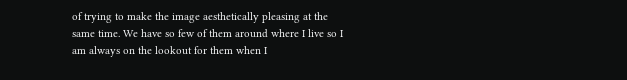of trying to make the image aesthetically pleasing at the same time. We have so few of them around where I live so I am always on the lookout for them when I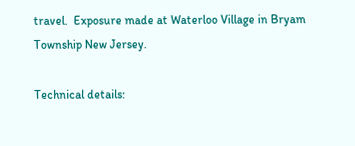travel.  Exposure made at Waterloo Village in Bryam Township New Jersey.

Technical details: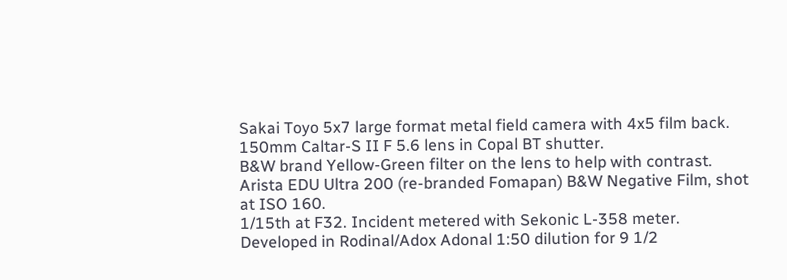Sakai Toyo 5x7 large format metal field camera with 4x5 film back.
150mm Caltar-S II F 5.6 lens in Copal BT shutter.
B&W brand Yellow-Green filter on the lens to help with contrast.
Arista EDU Ultra 200 (re-branded Fomapan) B&W Negative Film, shot at ISO 160.
1/15th at F32. Incident metered with Sekonic L-358 meter.
Developed in Rodinal/Adox Adonal 1:50 dilution for 9 1/2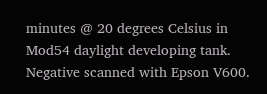minutes @ 20 degrees Celsius in Mod54 daylight developing tank.
Negative scanned with Epson V600.